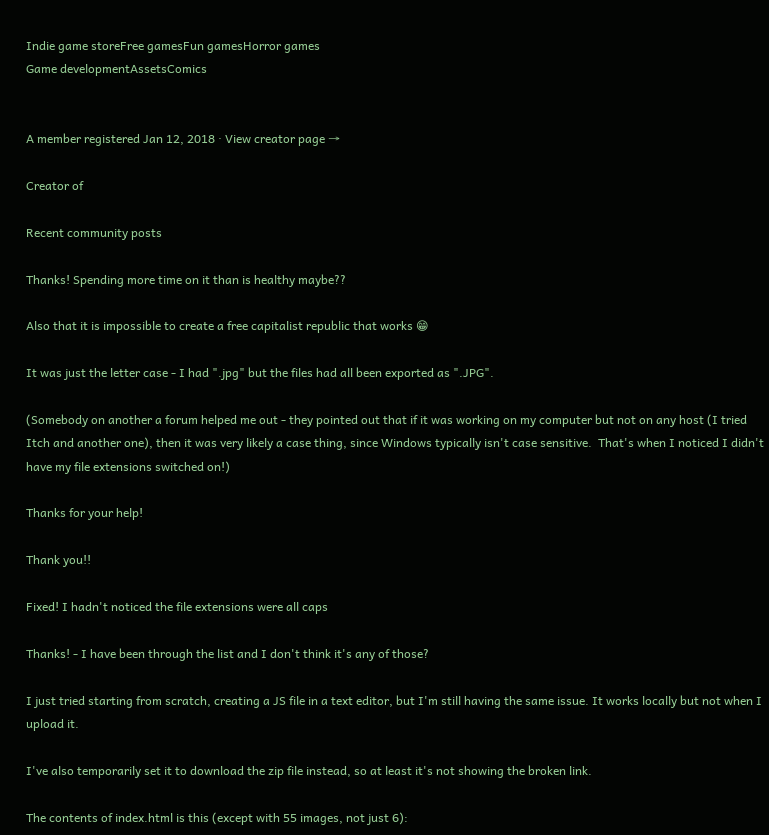Indie game storeFree gamesFun gamesHorror games
Game developmentAssetsComics


A member registered Jan 12, 2018 · View creator page →

Creator of

Recent community posts

Thanks! Spending more time on it than is healthy maybe??

Also that it is impossible to create a free capitalist republic that works 😁

It was just the letter case - I had ".jpg" but the files had all been exported as ".JPG".

(Somebody on another a forum helped me out - they pointed out that if it was working on my computer but not on any host (I tried Itch and another one), then it was very likely a case thing, since Windows typically isn't case sensitive.  That's when I noticed I didn't have my file extensions switched on!)

Thanks for your help!

Thank you!!

Fixed! I hadn't noticed the file extensions were all caps

Thanks! - I have been through the list and I don't think it's any of those?

I just tried starting from scratch, creating a JS file in a text editor, but I'm still having the same issue. It works locally but not when I upload it.

I've also temporarily set it to download the zip file instead, so at least it's not showing the broken link.

The contents of index.html is this (except with 55 images, not just 6):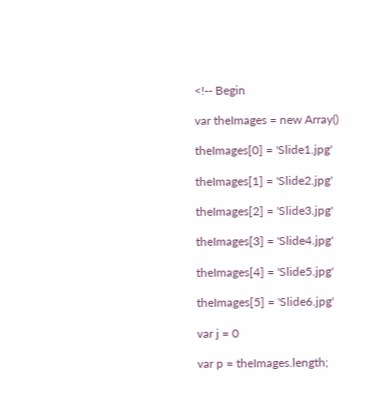<!-- Begin

var theImages = new Array()

theImages[0] = 'Slide1.jpg'

theImages[1] = 'Slide2.jpg'

theImages[2] = 'Slide3.jpg'

theImages[3] = 'Slide4.jpg'

theImages[4] = 'Slide5.jpg'

theImages[5] = 'Slide6.jpg'

var j = 0

var p = theImages.length;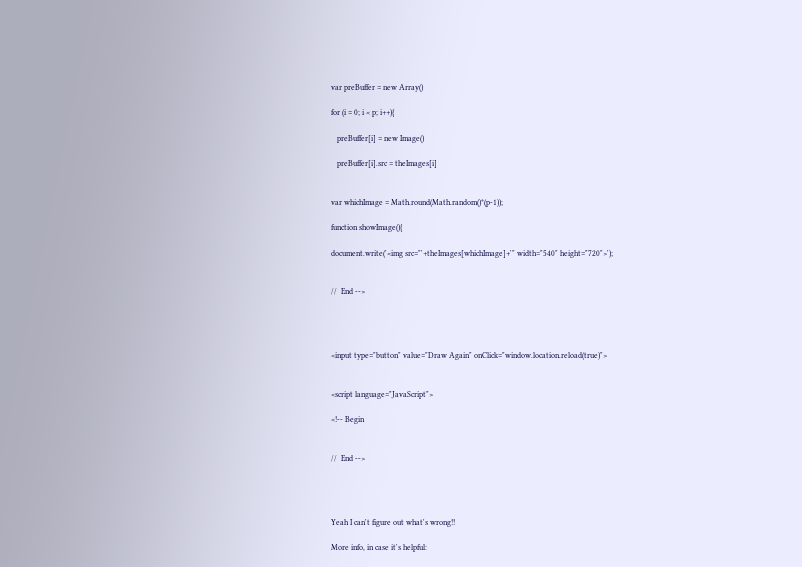var preBuffer = new Array()

for (i = 0; i < p; i++){

   preBuffer[i] = new Image()

   preBuffer[i].src = theImages[i]


var whichImage = Math.round(Math.random()*(p-1));

function showImage(){

document.write('<img src="'+theImages[whichImage]+'" width="540" height="720">');


//  End -->




<input type="button" value="Draw Again" onClick="window.location.reload(true)">


<script language="JavaScript">

<!-- Begin


//  End -->




Yeah I can't figure out what's wrong!!

More info, in case it's helpful: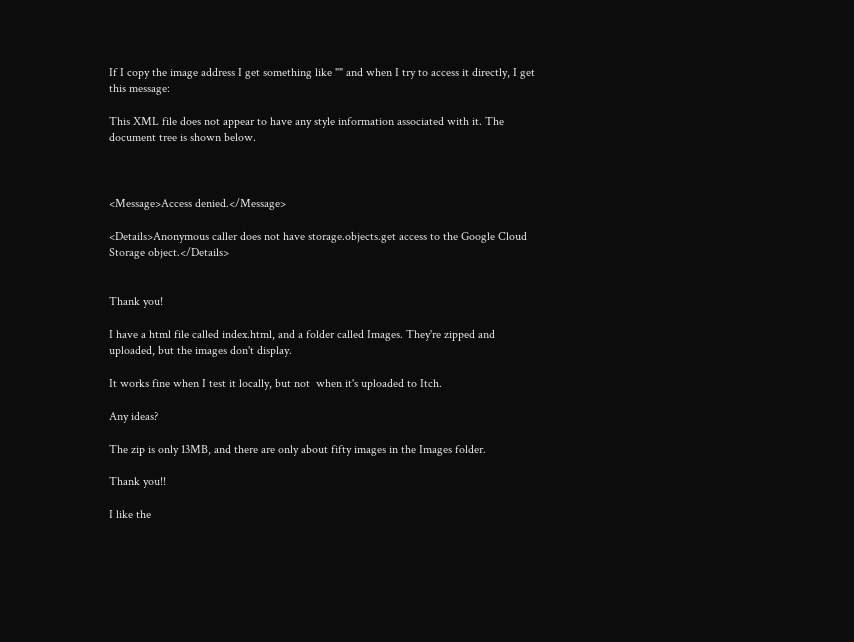If I copy the image address I get something like "" and when I try to access it directly, I get this message:

This XML file does not appear to have any style information associated with it. The document tree is shown below.



<Message>Access denied.</Message>

<Details>Anonymous caller does not have storage.objects.get access to the Google Cloud Storage object.</Details>


Thank you!

I have a html file called index.html, and a folder called Images. They're zipped and uploaded, but the images don't display.

It works fine when I test it locally, but not  when it's uploaded to Itch.

Any ideas?

The zip is only 13MB, and there are only about fifty images in the Images folder.

Thank you!!

I like the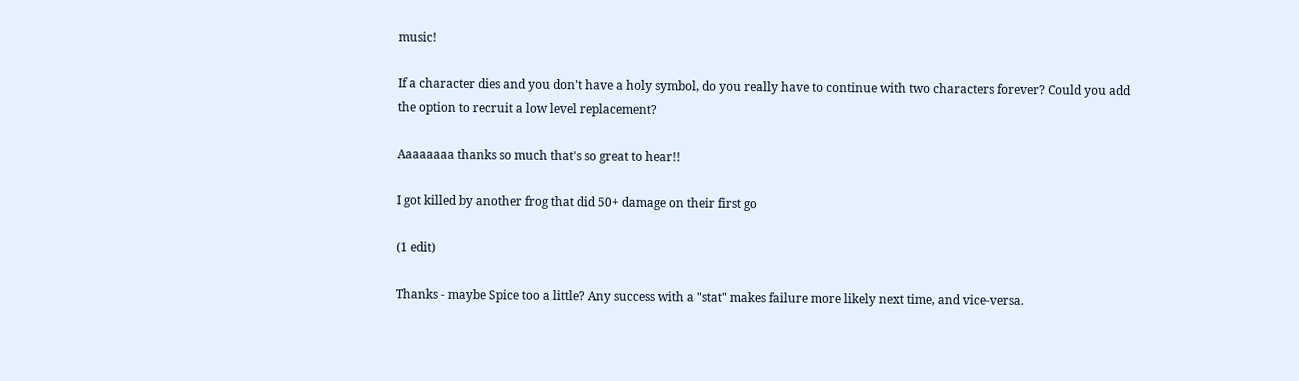music!

If a character dies and you don't have a holy symbol, do you really have to continue with two characters forever? Could you add the option to recruit a low level replacement?

Aaaaaaaa thanks so much that's so great to hear!!

I got killed by another frog that did 50+ damage on their first go

(1 edit)

Thanks - maybe Spice too a little? Any success with a "stat" makes failure more likely next time, and vice-versa.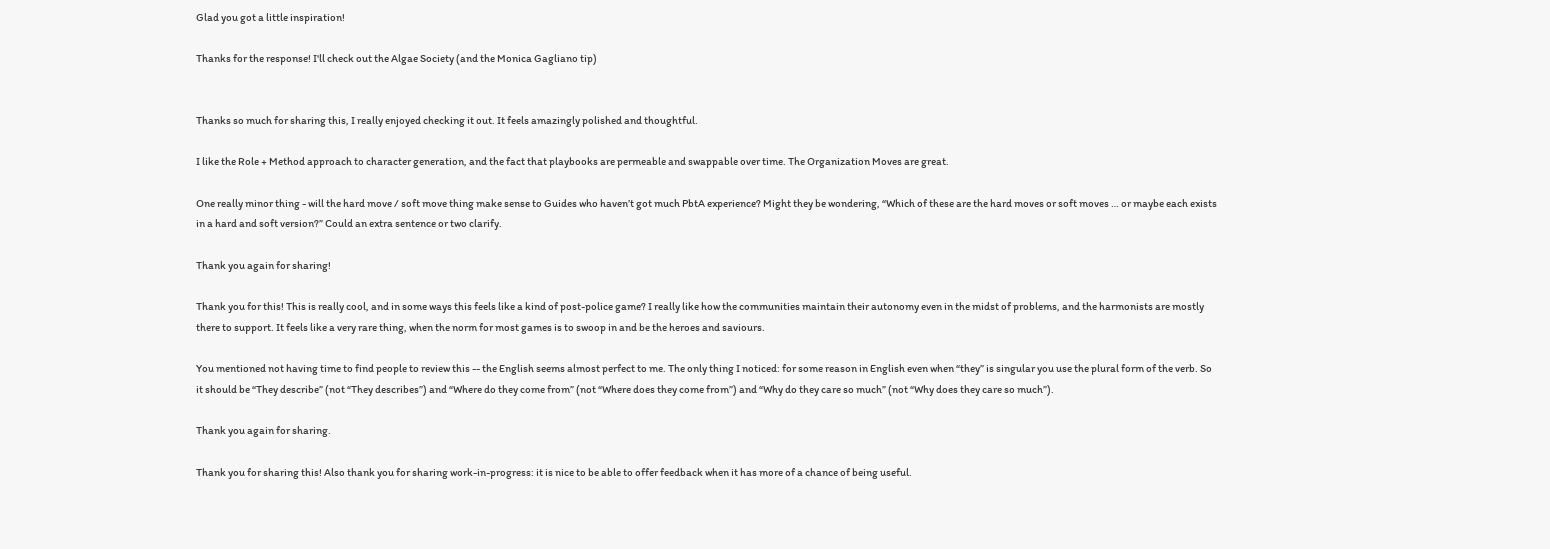Glad you got a little inspiration!

Thanks for the response! I'll check out the Algae Society (and the Monica Gagliano tip)


Thanks so much for sharing this, I really enjoyed checking it out. It feels amazingly polished and thoughtful.

I like the Role + Method approach to character generation, and the fact that playbooks are permeable and swappable over time. The Organization Moves are great.

One really minor thing - will the hard move / soft move thing make sense to Guides who haven’t got much PbtA experience? Might they be wondering, “Which of these are the hard moves or soft moves … or maybe each exists in a hard and soft version?” Could an extra sentence or two clarify.

Thank you again for sharing!

Thank you for this! This is really cool, and in some ways this feels like a kind of post-police game? I really like how the communities maintain their autonomy even in the midst of problems, and the harmonists are mostly there to support. It feels like a very rare thing, when the norm for most games is to swoop in and be the heroes and saviours.

You mentioned not having time to find people to review this -- the English seems almost perfect to me. The only thing I noticed: for some reason in English even when “they” is singular you use the plural form of the verb. So it should be “They describe” (not “They describes”) and “Where do they come from” (not “Where does they come from”) and “Why do they care so much” (not “Why does they care so much”).

Thank you again for sharing.

Thank you for sharing this! Also thank you for sharing work-in-progress: it is nice to be able to offer feedback when it has more of a chance of being useful.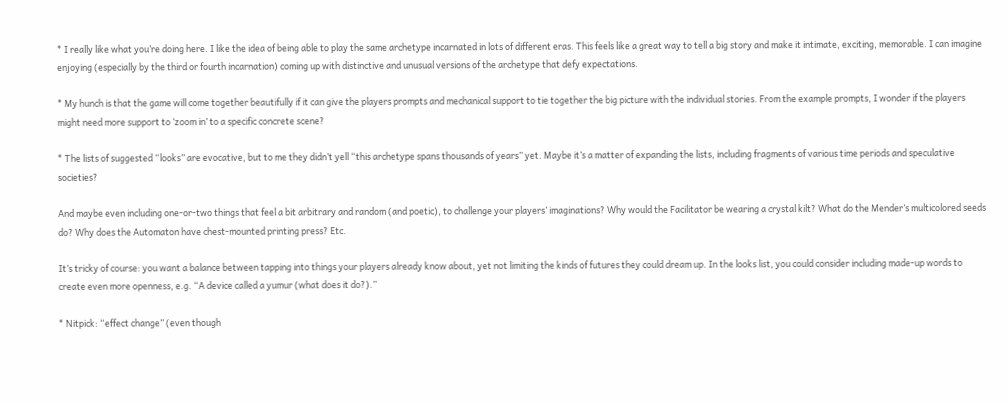* I really like what you’re doing here. I like the idea of being able to play the same archetype incarnated in lots of different eras. This feels like a great way to tell a big story and make it intimate, exciting, memorable. I can imagine enjoying (especially by the third or fourth incarnation) coming up with distinctive and unusual versions of the archetype that defy expectations.

* My hunch is that the game will come together beautifully if it can give the players prompts and mechanical support to tie together the big picture with the individual stories. From the example prompts, I wonder if the players might need more support to ‘zoom in’ to a specific concrete scene?

* The lists of suggested “looks” are evocative, but to me they didn’t yell “this archetype spans thousands of years” yet. Maybe it’s a matter of expanding the lists, including fragments of various time periods and speculative societies?

And maybe even including one-or-two things that feel a bit arbitrary and random (and poetic), to challenge your players’ imaginations? Why would the Facilitator be wearing a crystal kilt? What do the Mender’s multicolored seeds do? Why does the Automaton have chest-mounted printing press? Etc.

It’s tricky of course: you want a balance between tapping into things your players already know about, yet not limiting the kinds of futures they could dream up. In the looks list, you could consider including made-up words to create even more openness, e.g. “A device called a yumur (what does it do?).”

* Nitpick: “effect change” (even though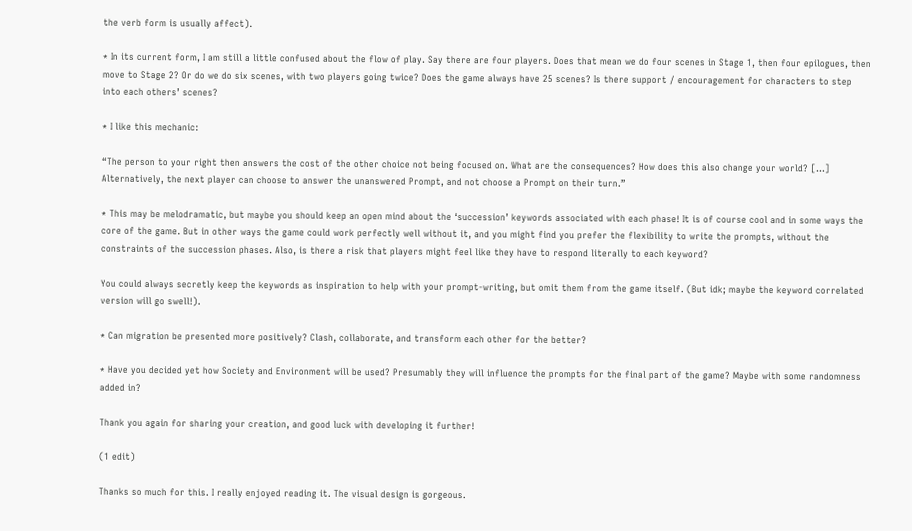the verb form is usually affect).

* In its current form, I am still a little confused about the flow of play. Say there are four players. Does that mean we do four scenes in Stage 1, then four epilogues, then move to Stage 2? Or do we do six scenes, with two players going twice? Does the game always have 25 scenes? Is there support / encouragement for characters to step into each others’ scenes?

* I like this mechanic:

“The person to your right then answers the cost of the other choice not being focused on. What are the consequences? How does this also change your world? [...]  Alternatively, the next player can choose to answer the unanswered Prompt, and not choose a Prompt on their turn.”

* This may be melodramatic, but maybe you should keep an open mind about the ‘succession’ keywords associated with each phase! It is of course cool and in some ways the core of the game. But in other ways the game could work perfectly well without it, and you might find you prefer the flexibility to write the prompts, without the constraints of the succession phases. Also, is there a risk that players might feel like they have to respond literally to each keyword?

You could always secretly keep the keywords as inspiration to help with your prompt-writing, but omit them from the game itself. (But idk; maybe the keyword correlated version will go swell!).

* Can migration be presented more positively? Clash, collaborate, and transform each other for the better?

* Have you decided yet how Society and Environment will be used? Presumably they will influence the prompts for the final part of the game? Maybe with some randomness added in?

Thank you again for sharing your creation, and good luck with developing it further!

(1 edit)

Thanks so much for this. I really enjoyed reading it. The visual design is gorgeous.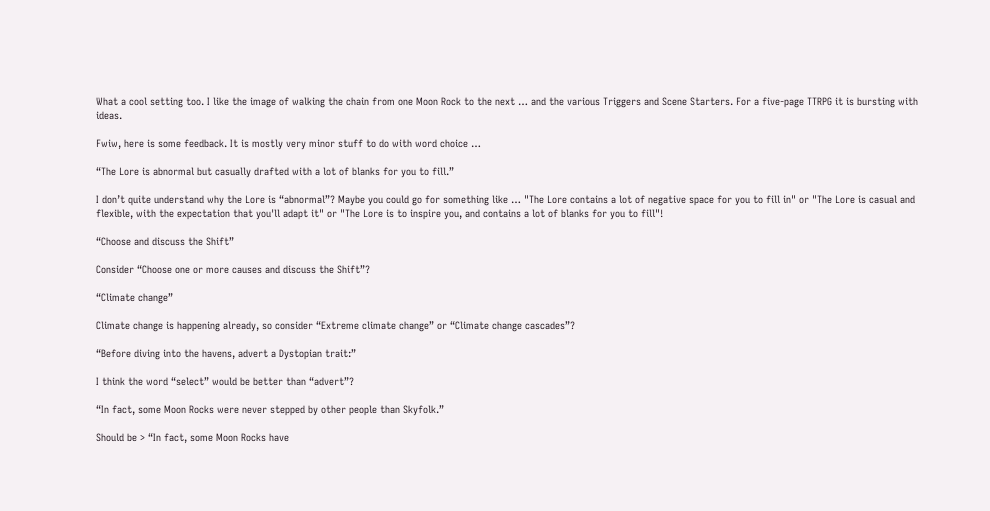What a cool setting too. I like the image of walking the chain from one Moon Rock to the next … and the various Triggers and Scene Starters. For a five-page TTRPG it is bursting with ideas.

Fwiw, here is some feedback. It is mostly very minor stuff to do with word choice …

“The Lore is abnormal but casually drafted with a lot of blanks for you to fill.”

I don’t quite understand why the Lore is “abnormal”? Maybe you could go for something like … "The Lore contains a lot of negative space for you to fill in" or "The Lore is casual and flexible, with the expectation that you'll adapt it" or "The Lore is to inspire you, and contains a lot of blanks for you to fill"!

“Choose and discuss the Shift”

Consider “Choose one or more causes and discuss the Shift”?

“Climate change”

Climate change is happening already, so consider “Extreme climate change” or “Climate change cascades”?

“Before diving into the havens, advert a Dystopian trait:”

I think the word “select” would be better than “advert”?

“In fact, some Moon Rocks were never stepped by other people than Skyfolk.”

Should be > “In fact, some Moon Rocks have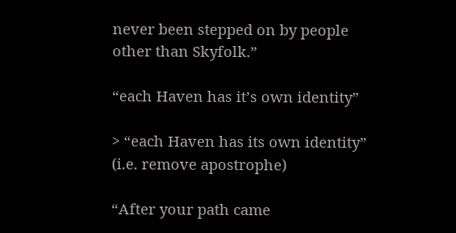never been stepped on by people other than Skyfolk.”

“each Haven has it’s own identity”

> “each Haven has its own identity” (i.e. remove apostrophe)

“After your path came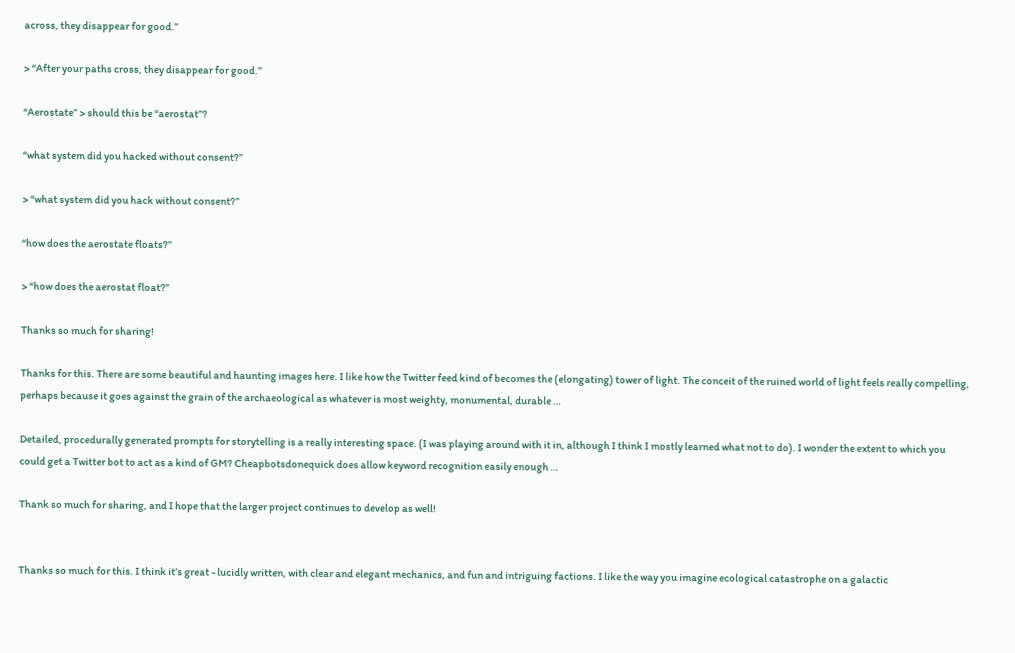across, they disappear for good.”

> “After your paths cross, they disappear for good.”

“Aerostate” > should this be “aerostat”?

“what system did you hacked without consent?”

> “what system did you hack without consent?”

“how does the aerostate floats?”

> “how does the aerostat float?”

Thanks so much for sharing!

Thanks for this. There are some beautiful and haunting images here. I like how the Twitter feed kind of becomes the (elongating) tower of light. The conceit of the ruined world of light feels really compelling, perhaps because it goes against the grain of the archaeological as whatever is most weighty, monumental, durable …

Detailed, procedurally generated prompts for storytelling is a really interesting space. (I was playing around with it in, although I think I mostly learned what not to do). I wonder the extent to which you could get a Twitter bot to act as a kind of GM? Cheapbotsdonequick does allow keyword recognition easily enough …

Thank so much for sharing, and I hope that the larger project continues to develop as well!


Thanks so much for this. I think it’s great - lucidly written, with clear and elegant mechanics, and fun and intriguing factions. I like the way you imagine ecological catastrophe on a galactic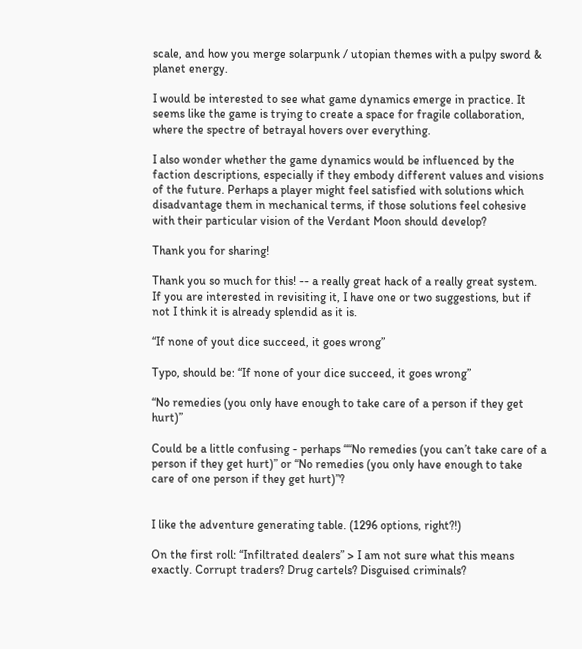scale, and how you merge solarpunk / utopian themes with a pulpy sword & planet energy.

I would be interested to see what game dynamics emerge in practice. It seems like the game is trying to create a space for fragile collaboration, where the spectre of betrayal hovers over everything.

I also wonder whether the game dynamics would be influenced by the faction descriptions, especially if they embody different values and visions of the future. Perhaps a player might feel satisfied with solutions which disadvantage them in mechanical terms, if those solutions feel cohesive with their particular vision of the Verdant Moon should develop?

Thank you for sharing!

Thank you so much for this! -- a really great hack of a really great system. If you are interested in revisiting it, I have one or two suggestions, but if not I think it is already splendid as it is.

“If none of yout dice succeed, it goes wrong”

Typo, should be: “If none of your dice succeed, it goes wrong”

“No remedies (you only have enough to take care of a person if they get hurt)”

Could be a little confusing - perhaps ““No remedies (you can’t take care of a person if they get hurt)” or “No remedies (you only have enough to take care of one person if they get hurt)”?


I like the adventure generating table. (1296 options, right?!)

On the first roll: “Infiltrated dealers” > I am not sure what this means exactly. Corrupt traders? Drug cartels? Disguised criminals?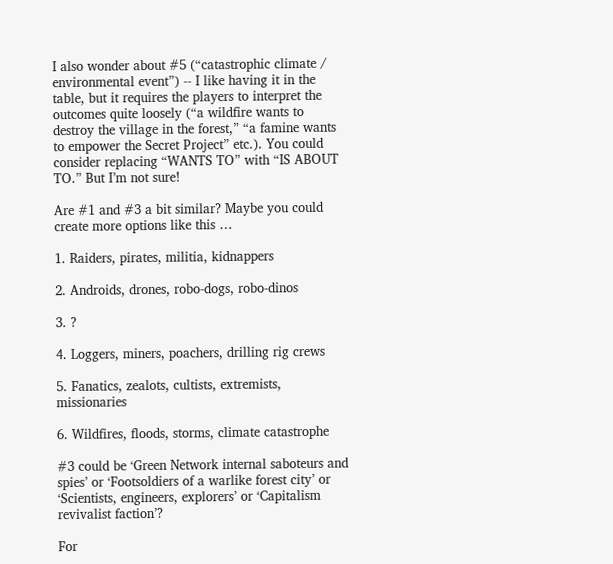I also wonder about #5 (“catastrophic climate / environmental event”) -- I like having it in the table, but it requires the players to interpret the outcomes quite loosely (“a wildfire wants to destroy the village in the forest,” “a famine wants to empower the Secret Project” etc.). You could consider replacing “WANTS TO” with “IS ABOUT TO.” But I’m not sure!

Are #1 and #3 a bit similar? Maybe you could create more options like this …

1. Raiders, pirates, militia, kidnappers

2. Androids, drones, robo-dogs, robo-dinos

3. ?

4. Loggers, miners, poachers, drilling rig crews

5. Fanatics, zealots, cultists, extremists, missionaries

6. Wildfires, floods, storms, climate catastrophe

#3 could be ‘Green Network internal saboteurs and spies’ or ‘Footsoldiers of a warlike forest city’ or ‘Scientists, engineers, explorers’ or ‘Capitalism revivalist faction’?

For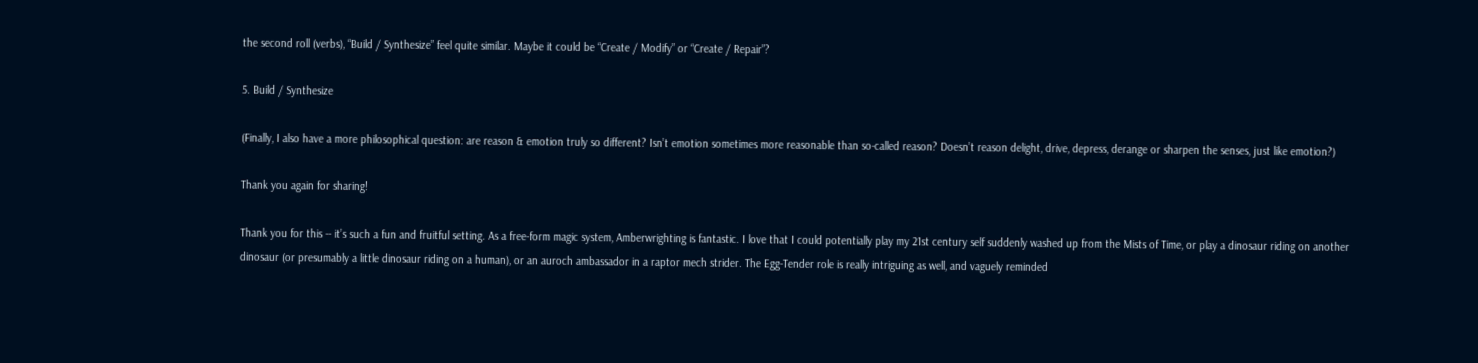the second roll (verbs), “Build / Synthesize” feel quite similar. Maybe it could be “Create / Modify” or “Create / Repair”?

5. Build / Synthesize

(Finally, I also have a more philosophical question: are reason & emotion truly so different? Isn’t emotion sometimes more reasonable than so-called reason? Doesn’t reason delight, drive, depress, derange or sharpen the senses, just like emotion?)

Thank you again for sharing!

Thank you for this -- it’s such a fun and fruitful setting. As a free-form magic system, Amberwrighting is fantastic. I love that I could potentially play my 21st century self suddenly washed up from the Mists of Time, or play a dinosaur riding on another dinosaur (or presumably a little dinosaur riding on a human), or an auroch ambassador in a raptor mech strider. The Egg-Tender role is really intriguing as well, and vaguely reminded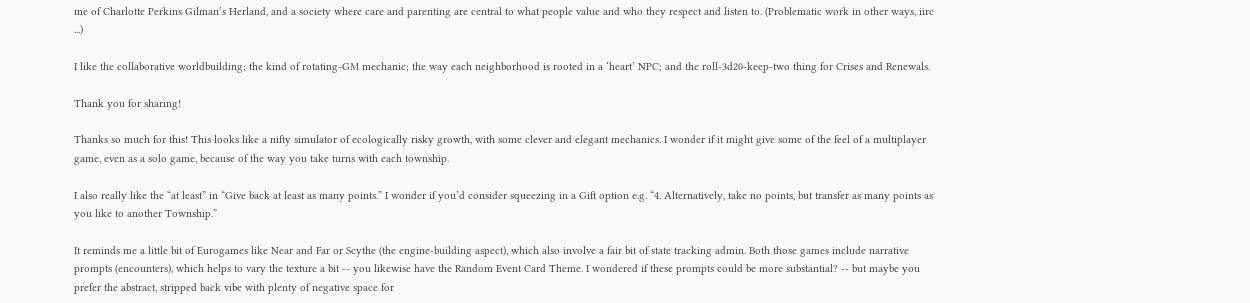me of Charlotte Perkins Gilman’s Herland, and a society where care and parenting are central to what people value and who they respect and listen to. (Problematic work in other ways, iirc ...)

I like the collaborative worldbuilding; the kind of rotating-GM mechanic; the way each neighborhood is rooted in a ‘heart’ NPC; and the roll-3d20-keep-two thing for Crises and Renewals.

Thank you for sharing!

Thanks so much for this! This looks like a nifty simulator of ecologically risky growth, with some clever and elegant mechanics. I wonder if it might give some of the feel of a multiplayer game, even as a solo game, because of the way you take turns with each township.

I also really like the “at least” in “Give back at least as many points.” I wonder if you’d consider squeezing in a Gift option e.g. “4. Alternatively, take no points, but transfer as many points as you like to another Township.”

It reminds me a little bit of Eurogames like Near and Far or Scythe (the engine-building aspect), which also involve a fair bit of state tracking admin. Both those games include narrative prompts (encounters), which helps to vary the texture a bit -- you likewise have the Random Event Card Theme. I wondered if these prompts could be more substantial? -- but maybe you prefer the abstract, stripped back vibe with plenty of negative space for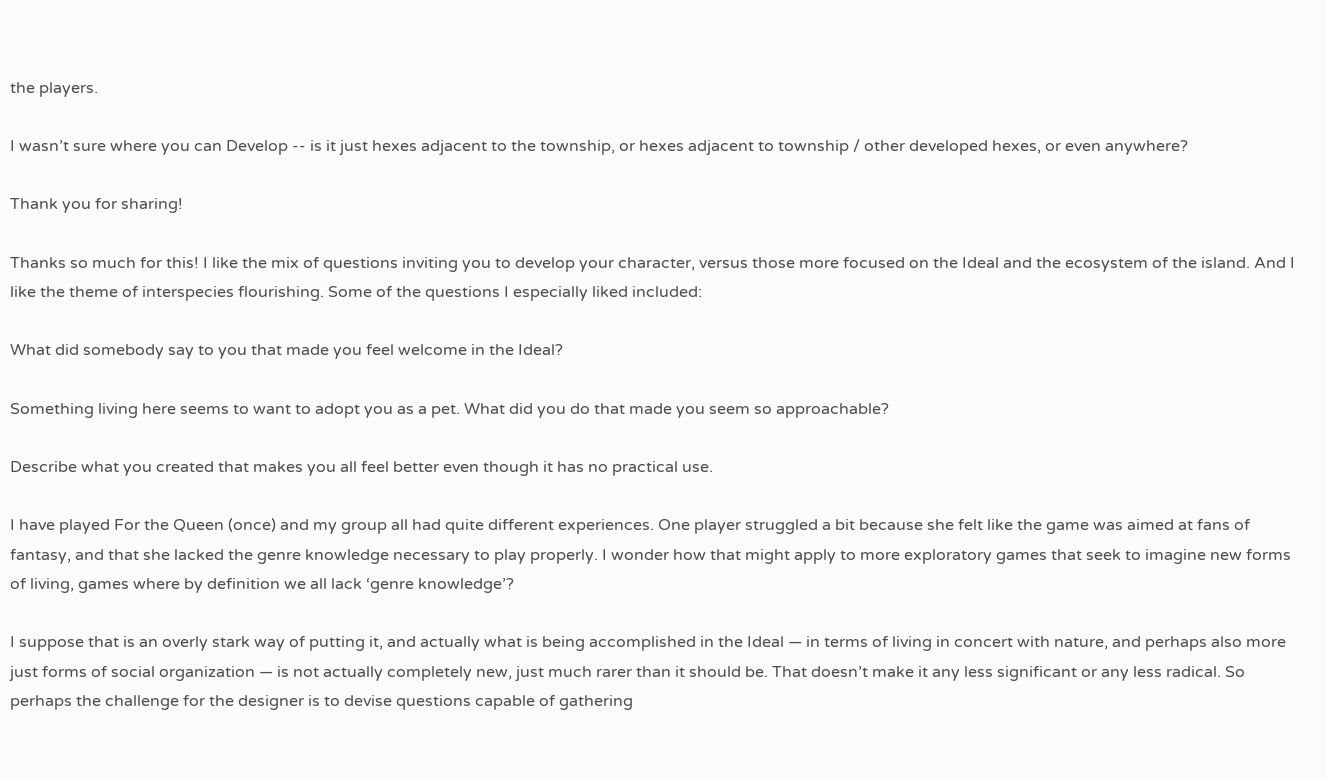the players.

I wasn’t sure where you can Develop -- is it just hexes adjacent to the township, or hexes adjacent to township / other developed hexes, or even anywhere?

Thank you for sharing!

Thanks so much for this! I like the mix of questions inviting you to develop your character, versus those more focused on the Ideal and the ecosystem of the island. And I like the theme of interspecies flourishing. Some of the questions I especially liked included:

What did somebody say to you that made you feel welcome in the Ideal?

Something living here seems to want to adopt you as a pet. What did you do that made you seem so approachable?

Describe what you created that makes you all feel better even though it has no practical use.

I have played For the Queen (once) and my group all had quite different experiences. One player struggled a bit because she felt like the game was aimed at fans of fantasy, and that she lacked the genre knowledge necessary to play properly. I wonder how that might apply to more exploratory games that seek to imagine new forms of living, games where by definition we all lack ‘genre knowledge’?

I suppose that is an overly stark way of putting it, and actually what is being accomplished in the Ideal — in terms of living in concert with nature, and perhaps also more just forms of social organization — is not actually completely new, just much rarer than it should be. That doesn’t make it any less significant or any less radical. So perhaps the challenge for the designer is to devise questions capable of gathering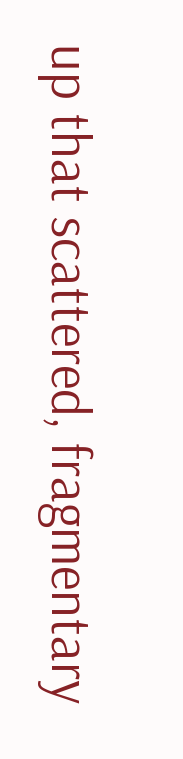up that scattered, fragmentary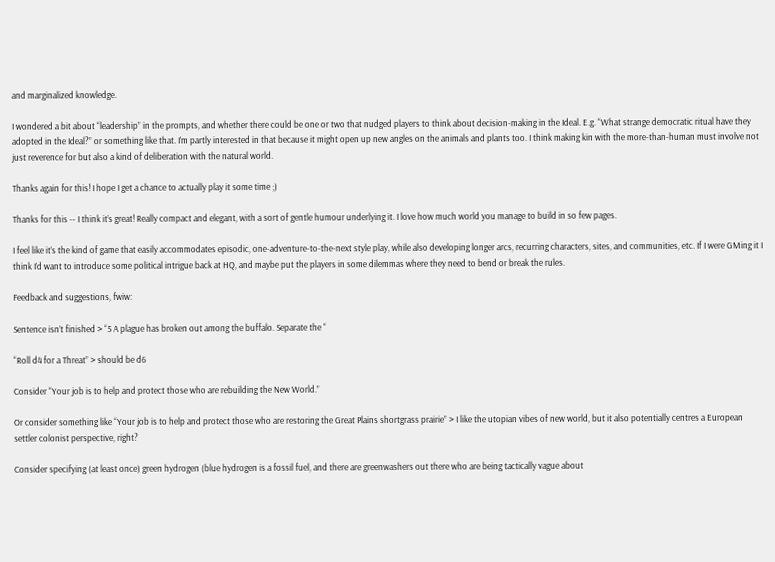and marginalized knowledge.

I wondered a bit about “leadership” in the prompts, and whether there could be one or two that nudged players to think about decision-making in the Ideal. E.g. “What strange democratic ritual have they adopted in the Ideal?” or something like that. I’m partly interested in that because it might open up new angles on the animals and plants too. I think making kin with the more-than-human must involve not just reverence for but also a kind of deliberation with the natural world.

Thanks again for this! I hope I get a chance to actually play it some time ;)

Thanks for this -- I think it’s great! Really compact and elegant, with a sort of gentle humour underlying it. I love how much world you manage to build in so few pages.

I feel like it’s the kind of game that easily accommodates episodic, one-adventure-to-the-next style play, while also developing longer arcs, recurring characters, sites, and communities, etc. If I were GMing it I think I’d want to introduce some political intrigue back at HQ, and maybe put the players in some dilemmas where they need to bend or break the rules.

Feedback and suggestions, fwiw:

Sentence isn’t finished > “5 A plague has broken out among the buffalo. Separate the “

“Roll d4 for a Threat” > should be d6

Consider “Your job is to help and protect those who are rebuilding the New World.”

Or consider something like “Your job is to help and protect those who are restoring the Great Plains shortgrass prairie” > I like the utopian vibes of new world, but it also potentially centres a European settler colonist perspective, right?

Consider specifying (at least once) green hydrogen (blue hydrogen is a fossil fuel, and there are greenwashers out there who are being tactically vague about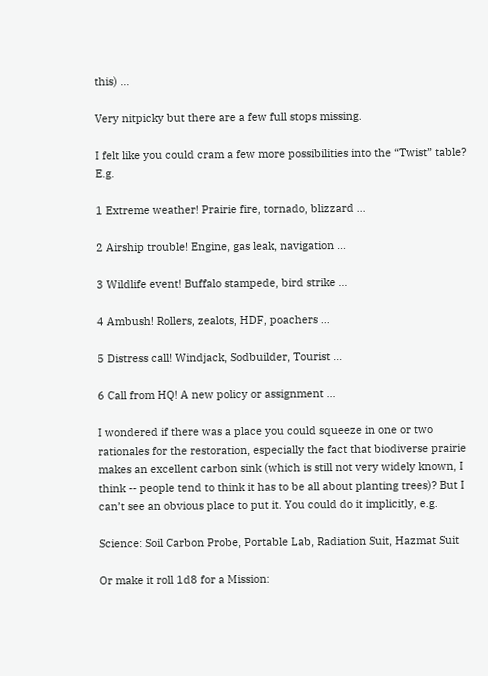this) …

Very nitpicky but there are a few full stops missing.

I felt like you could cram a few more possibilities into the “Twist” table? E.g.

1 Extreme weather! Prairie fire, tornado, blizzard …

2 Airship trouble! Engine, gas leak, navigation …

3 Wildlife event! Buffalo stampede, bird strike …

4 Ambush! Rollers, zealots, HDF, poachers …

5 Distress call! Windjack, Sodbuilder, Tourist …

6 Call from HQ! A new policy or assignment …

I wondered if there was a place you could squeeze in one or two rationales for the restoration, especially the fact that biodiverse prairie makes an excellent carbon sink (which is still not very widely known, I think -- people tend to think it has to be all about planting trees)? But I can’t see an obvious place to put it. You could do it implicitly, e.g.

Science: Soil Carbon Probe, Portable Lab, Radiation Suit, Hazmat Suit

Or make it roll 1d8 for a Mission: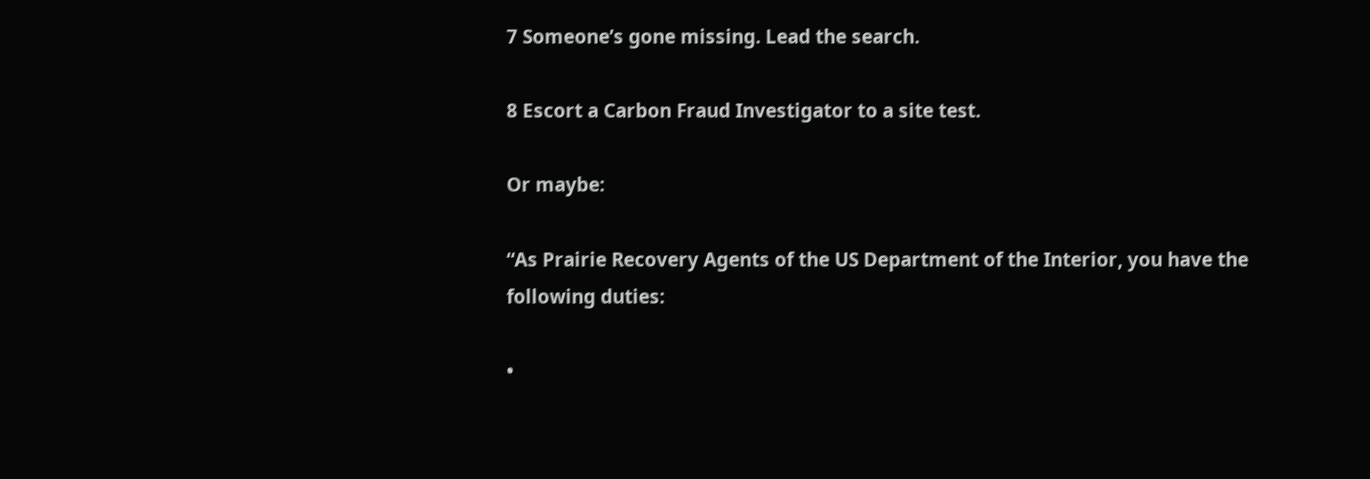7 Someone’s gone missing. Lead the search.

8 Escort a Carbon Fraud Investigator to a site test.

Or maybe:

“As Prairie Recovery Agents of the US Department of the Interior, you have the following duties:

•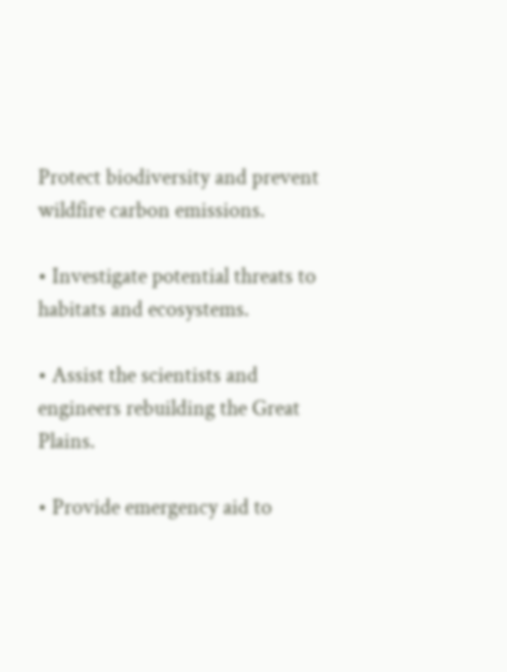Protect biodiversity and prevent wildfire carbon emissions.

• Investigate potential threats to habitats and ecosystems.

• Assist the scientists and engineers rebuilding the Great Plains.

• Provide emergency aid to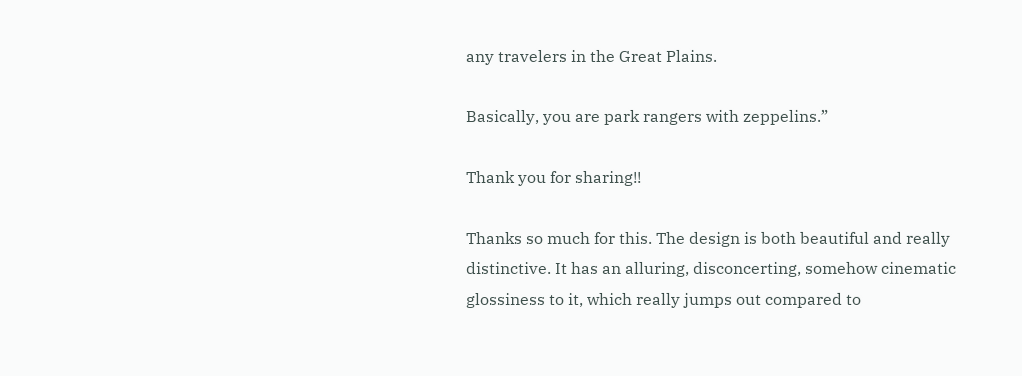any travelers in the Great Plains.

Basically, you are park rangers with zeppelins.”

Thank you for sharing!!

Thanks so much for this. The design is both beautiful and really distinctive. It has an alluring, disconcerting, somehow cinematic glossiness to it, which really jumps out compared to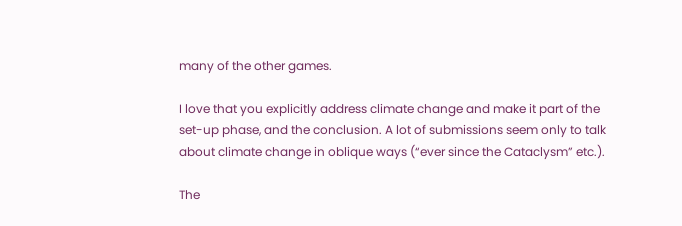many of the other games.

I love that you explicitly address climate change and make it part of the set-up phase, and the conclusion. A lot of submissions seem only to talk about climate change in oblique ways (“ever since the Cataclysm” etc.).

The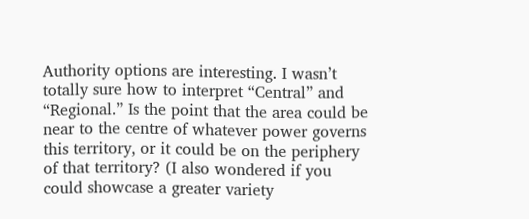Authority options are interesting. I wasn’t totally sure how to interpret “Central” and “Regional.” Is the point that the area could be near to the centre of whatever power governs this territory, or it could be on the periphery of that territory? (I also wondered if you could showcase a greater variety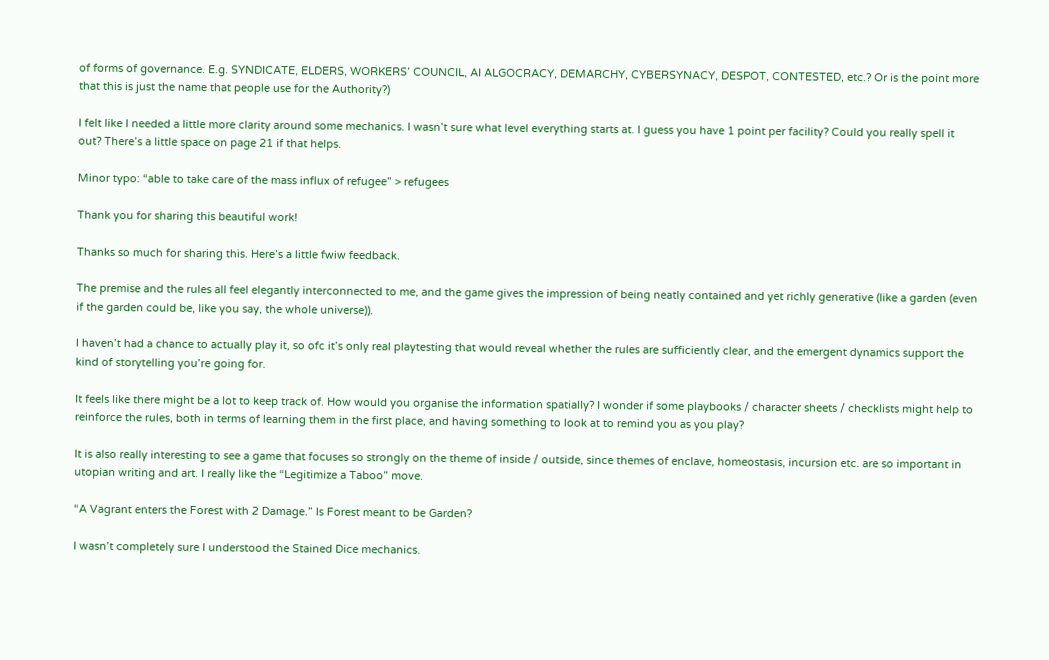of forms of governance. E.g. SYNDICATE, ELDERS, WORKERS’ COUNCIL, AI ALGOCRACY, DEMARCHY, CYBERSYNACY, DESPOT, CONTESTED, etc.? Or is the point more that this is just the name that people use for the Authority?)

I felt like I needed a little more clarity around some mechanics. I wasn’t sure what level everything starts at. I guess you have 1 point per facility? Could you really spell it out? There’s a little space on page 21 if that helps.

Minor typo: “able to take care of the mass influx of refugee” > refugees

Thank you for sharing this beautiful work!

Thanks so much for sharing this. Here’s a little fwiw feedback.

The premise and the rules all feel elegantly interconnected to me, and the game gives the impression of being neatly contained and yet richly generative (like a garden (even if the garden could be, like you say, the whole universe)).

I haven’t had a chance to actually play it, so ofc it’s only real playtesting that would reveal whether the rules are sufficiently clear, and the emergent dynamics support the kind of storytelling you’re going for.

It feels like there might be a lot to keep track of. How would you organise the information spatially? I wonder if some playbooks / character sheets / checklists might help to reinforce the rules, both in terms of learning them in the first place, and having something to look at to remind you as you play?

It is also really interesting to see a game that focuses so strongly on the theme of inside / outside, since themes of enclave, homeostasis, incursion etc. are so important in utopian writing and art. I really like the “Legitimize a Taboo” move.

“A Vagrant enters the Forest with 2 Damage.” Is Forest meant to be Garden?

I wasn’t completely sure I understood the Stained Dice mechanics.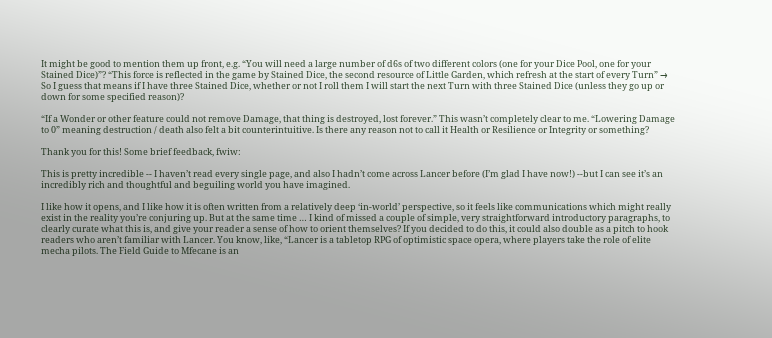It might be good to mention them up front, e.g. “You will need a large number of d6s of two different colors (one for your Dice Pool, one for your Stained Dice)”? “This force is reflected in the game by Stained Dice, the second resource of Little Garden, which refresh at the start of every Turn” → So I guess that means if I have three Stained Dice, whether or not I roll them I will start the next Turn with three Stained Dice (unless they go up or down for some specified reason)?

“If a Wonder or other feature could not remove Damage, that thing is destroyed, lost forever.” This wasn’t completely clear to me. “Lowering Damage to 0” meaning destruction / death also felt a bit counterintuitive. Is there any reason not to call it Health or Resilience or Integrity or something?

Thank you for this! Some brief feedback, fwiw:

This is pretty incredible -- I haven’t read every single page, and also I hadn’t come across Lancer before (I’m glad I have now!) --but I can see it’s an incredibly rich and thoughtful and beguiling world you have imagined.

I like how it opens, and I like how it is often written from a relatively deep ‘in-world’ perspective, so it feels like communications which might really exist in the reality you’re conjuring up. But at the same time … I kind of missed a couple of simple, very straightforward introductory paragraphs, to clearly curate what this is, and give your reader a sense of how to orient themselves? If you decided to do this, it could also double as a pitch to hook readers who aren’t familiar with Lancer. You know, like, “Lancer is a tabletop RPG of optimistic space opera, where players take the role of elite mecha pilots. The Field Guide to Mfecane is an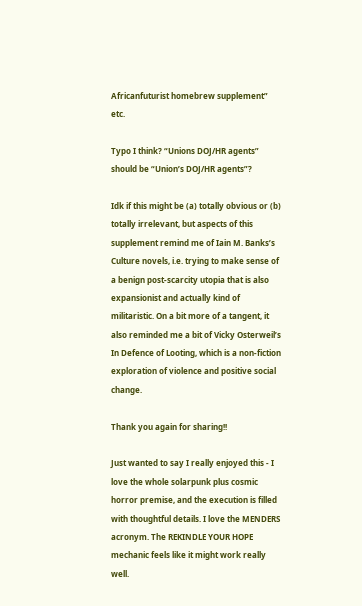Africanfuturist homebrew supplement” etc.

Typo I think? “Unions DOJ/HR agents” should be “Union’s DOJ/HR agents”?

Idk if this might be (a) totally obvious or (b) totally irrelevant, but aspects of this supplement remind me of Iain M. Banks’s Culture novels, i.e. trying to make sense of a benign post-scarcity utopia that is also expansionist and actually kind of militaristic. On a bit more of a tangent, it also reminded me a bit of Vicky Osterweil’s In Defence of Looting, which is a non-fiction exploration of violence and positive social change.

Thank you again for sharing!!

Just wanted to say I really enjoyed this - I love the whole solarpunk plus cosmic horror premise, and the execution is filled with thoughtful details. I love the MENDERS acronym. The REKINDLE YOUR HOPE mechanic feels like it might work really well.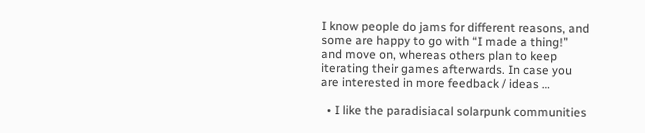I know people do jams for different reasons, and some are happy to go with “I made a thing!” and move on, whereas others plan to keep iterating their games afterwards. In case you are interested in more feedback / ideas …

  • I like the paradisiacal solarpunk communities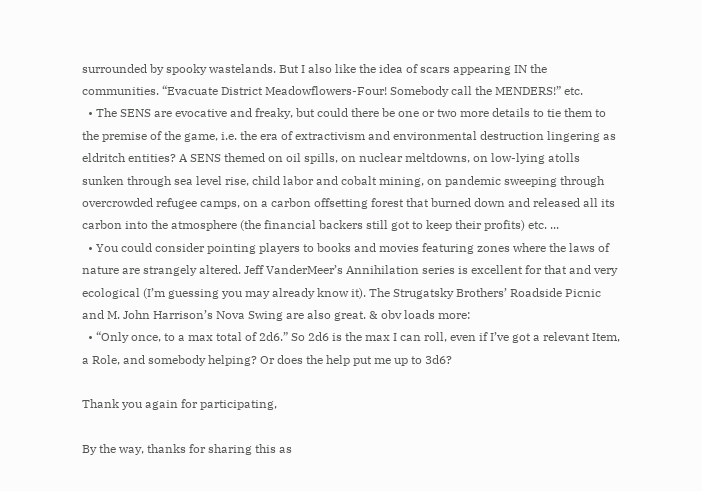surrounded by spooky wastelands. But I also like the idea of scars appearing IN the communities. “Evacuate District Meadowflowers-Four! Somebody call the MENDERS!” etc.
  • The SENS are evocative and freaky, but could there be one or two more details to tie them to the premise of the game, i.e. the era of extractivism and environmental destruction lingering as eldritch entities? A SENS themed on oil spills, on nuclear meltdowns, on low-lying atolls sunken through sea level rise, child labor and cobalt mining, on pandemic sweeping through overcrowded refugee camps, on a carbon offsetting forest that burned down and released all its carbon into the atmosphere (the financial backers still got to keep their profits) etc. ...
  • You could consider pointing players to books and movies featuring zones where the laws of nature are strangely altered. Jeff VanderMeer’s Annihilation series is excellent for that and very ecological (I’m guessing you may already know it). The Strugatsky Brothers’ Roadside Picnic and M. John Harrison’s Nova Swing are also great. & obv loads more:
  • “Only once, to a max total of 2d6.” So 2d6 is the max I can roll, even if I’ve got a relevant Item, a Role, and somebody helping? Or does the help put me up to 3d6?

Thank you again for participating,

By the way, thanks for sharing this as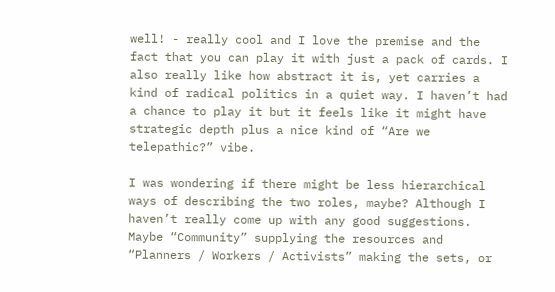well! - really cool and I love the premise and the fact that you can play it with just a pack of cards. I also really like how abstract it is, yet carries a kind of radical politics in a quiet way. I haven’t had a chance to play it but it feels like it might have strategic depth plus a nice kind of “Are we telepathic?” vibe.

I was wondering if there might be less hierarchical ways of describing the two roles, maybe? Although I haven’t really come up with any good suggestions. Maybe “Community” supplying the resources and “Planners / Workers / Activists” making the sets, or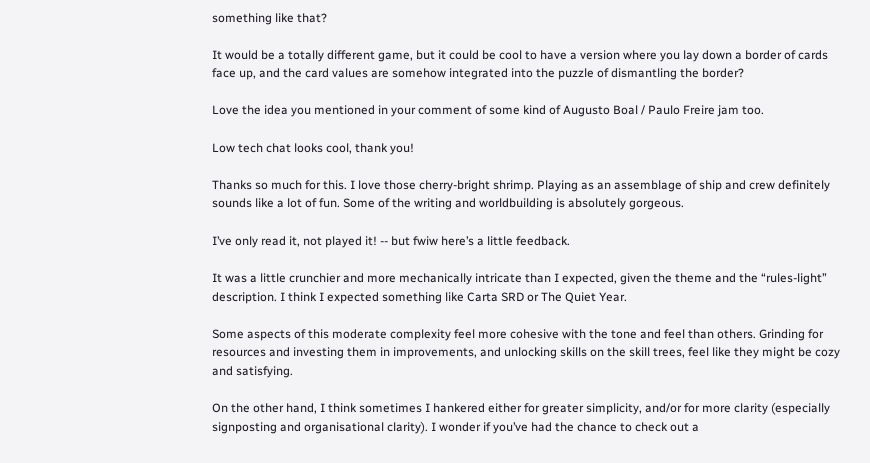something like that?

It would be a totally different game, but it could be cool to have a version where you lay down a border of cards face up, and the card values are somehow integrated into the puzzle of dismantling the border?

Love the idea you mentioned in your comment of some kind of Augusto Boal / Paulo Freire jam too.

Low tech chat looks cool, thank you!

Thanks so much for this. I love those cherry-bright shrimp. Playing as an assemblage of ship and crew definitely sounds like a lot of fun. Some of the writing and worldbuilding is absolutely gorgeous.

I’ve only read it, not played it! -- but fwiw here’s a little feedback.

It was a little crunchier and more mechanically intricate than I expected, given the theme and the “rules-light” description. I think I expected something like Carta SRD or The Quiet Year.

Some aspects of this moderate complexity feel more cohesive with the tone and feel than others. Grinding for resources and investing them in improvements, and unlocking skills on the skill trees, feel like they might be cozy and satisfying.

On the other hand, I think sometimes I hankered either for greater simplicity, and/or for more clarity (especially signposting and organisational clarity). I wonder if you’ve had the chance to check out a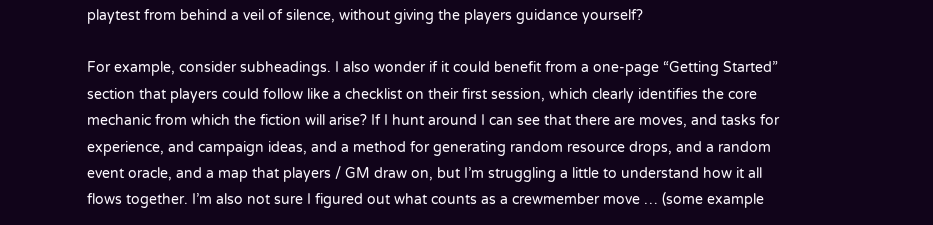playtest from behind a veil of silence, without giving the players guidance yourself?

For example, consider subheadings. I also wonder if it could benefit from a one-page “Getting Started” section that players could follow like a checklist on their first session, which clearly identifies the core mechanic from which the fiction will arise? If I hunt around I can see that there are moves, and tasks for experience, and campaign ideas, and a method for generating random resource drops, and a random event oracle, and a map that players / GM draw on, but I’m struggling a little to understand how it all flows together. I’m also not sure I figured out what counts as a crewmember move … (some example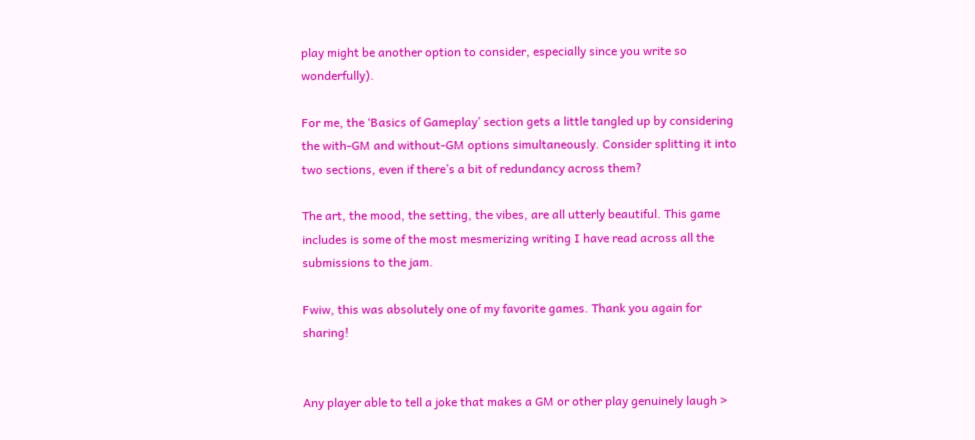play might be another option to consider, especially since you write so wonderfully).

For me, the ‘Basics of Gameplay’ section gets a little tangled up by considering the with-GM and without-GM options simultaneously. Consider splitting it into two sections, even if there’s a bit of redundancy across them?

The art, the mood, the setting, the vibes, are all utterly beautiful. This game includes is some of the most mesmerizing writing I have read across all the submissions to the jam.

Fwiw, this was absolutely one of my favorite games. Thank you again for sharing!


Any player able to tell a joke that makes a GM or other play genuinely laugh >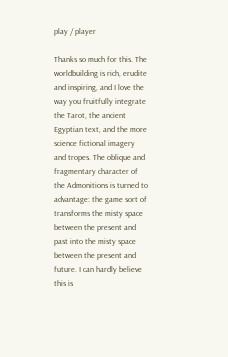play / player

Thanks so much for this. The worldbuilding is rich, erudite and inspiring, and I love the way you fruitfully integrate the Tarot, the ancient Egyptian text, and the more science fictional imagery and tropes. The oblique and fragmentary character of the Admonitions is turned to advantage: the game sort of transforms the misty space between the present and past into the misty space between the present and future. I can hardly believe this is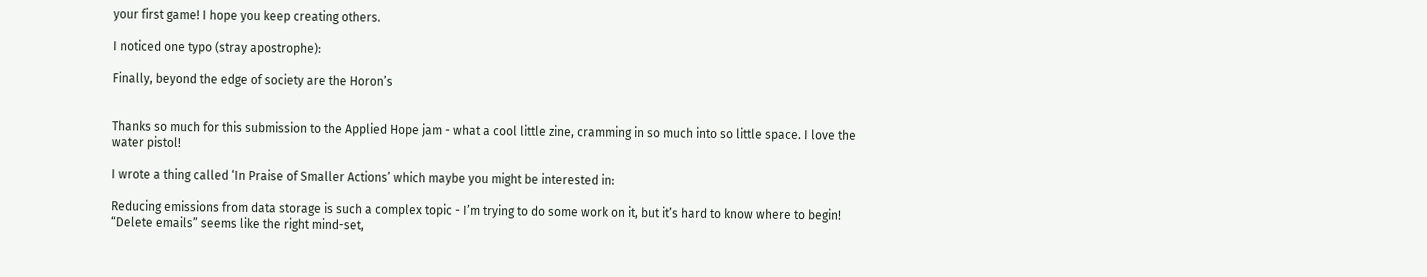your first game! I hope you keep creating others.

I noticed one typo (stray apostrophe):

Finally, beyond the edge of society are the Horon’s


Thanks so much for this submission to the Applied Hope jam - what a cool little zine, cramming in so much into so little space. I love the water pistol!

I wrote a thing called ‘In Praise of Smaller Actions’ which maybe you might be interested in:

Reducing emissions from data storage is such a complex topic - I’m trying to do some work on it, but it’s hard to know where to begin! “Delete emails” seems like the right mind-set,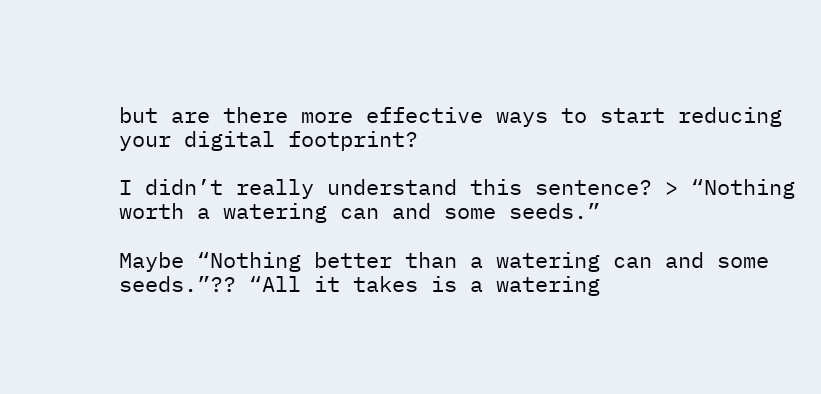but are there more effective ways to start reducing your digital footprint?

I didn’t really understand this sentence? > “Nothing worth a watering can and some seeds.”

Maybe “Nothing better than a watering can and some seeds.”?? “All it takes is a watering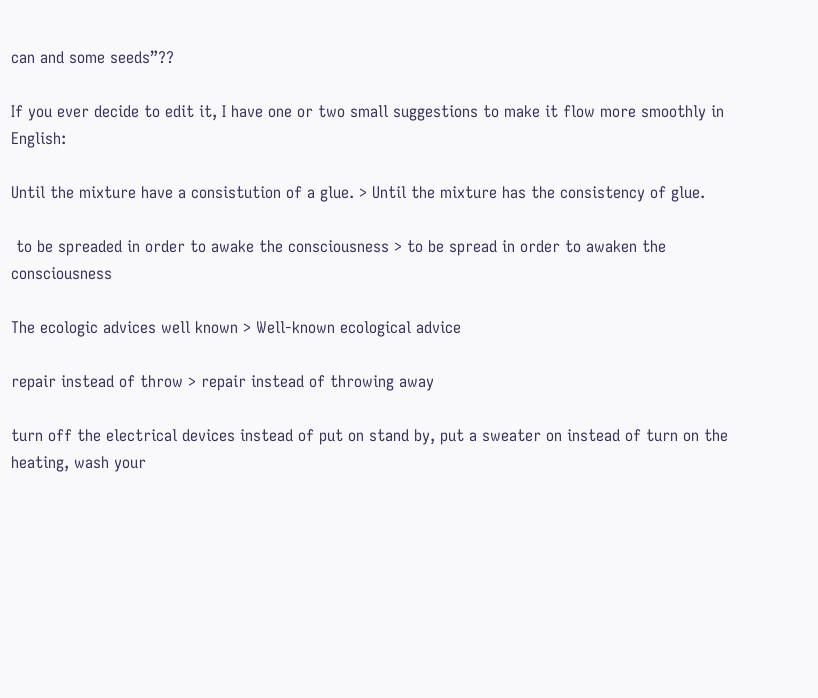can and some seeds”??

If you ever decide to edit it, I have one or two small suggestions to make it flow more smoothly in English:

Until the mixture have a consistution of a glue. > Until the mixture has the consistency of glue.

 to be spreaded in order to awake the consciousness > to be spread in order to awaken the consciousness

The ecologic advices well known > Well-known ecological advice

repair instead of throw > repair instead of throwing away

turn off the electrical devices instead of put on stand by, put a sweater on instead of turn on the heating, wash your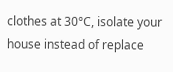clothes at 30°C, isolate your house instead of replace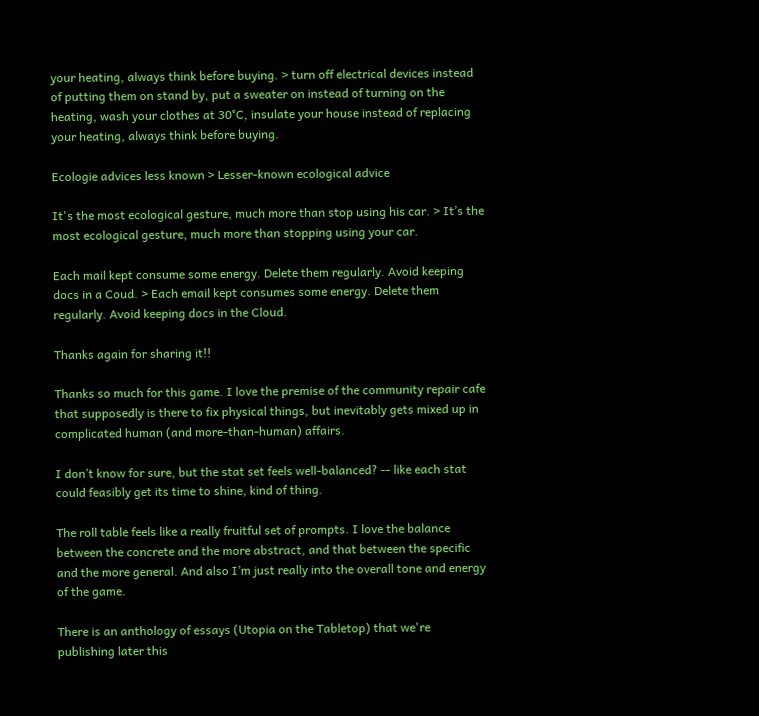your heating, always think before buying. > turn off electrical devices instead of putting them on stand by, put a sweater on instead of turning on the heating, wash your clothes at 30°C, insulate your house instead of replacing your heating, always think before buying.

Ecologie advices less known > Lesser-known ecological advice

It's the most ecological gesture, much more than stop using his car. > It’s the most ecological gesture, much more than stopping using your car.

Each mail kept consume some energy. Delete them regularly. Avoid keeping docs in a Coud. > Each email kept consumes some energy. Delete them regularly. Avoid keeping docs in the Cloud.

Thanks again for sharing it!!

Thanks so much for this game. I love the premise of the community repair cafe that supposedly is there to fix physical things, but inevitably gets mixed up in complicated human (and more-than-human) affairs.

I don’t know for sure, but the stat set feels well-balanced? -- like each stat could feasibly get its time to shine, kind of thing.

The roll table feels like a really fruitful set of prompts. I love the balance between the concrete and the more abstract, and that between the specific and the more general. And also I’m just really into the overall tone and energy of the game.

There is an anthology of essays (Utopia on the Tabletop) that we're publishing later this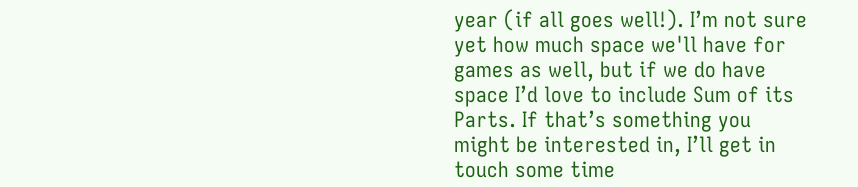year (if all goes well!). I’m not sure yet how much space we'll have for games as well, but if we do have space I’d love to include Sum of its Parts. If that’s something you might be interested in, I’ll get in touch some time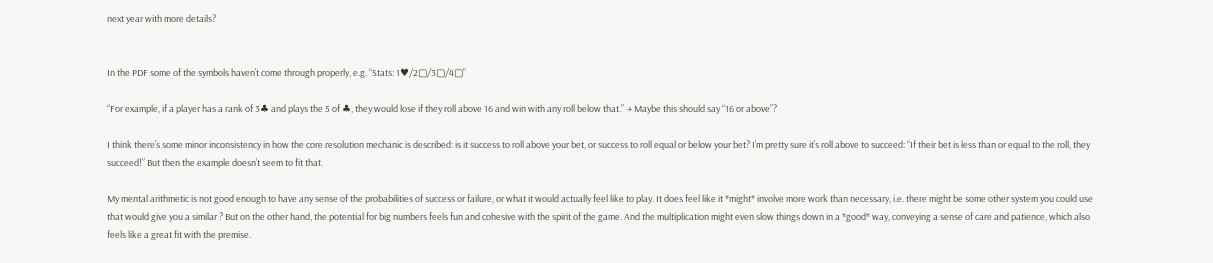next year with more details?


In the PDF some of the symbols haven’t come through properly, e.g. “Stats: 1♥/2▢/3▢/4▢”

“For example, if a player has a rank of 3♣ and plays the 5 of ♣, they would lose if they roll above 16 and win with any roll below that.” → Maybe this should say “16 or above”?

I think there’s some minor inconsistency in how the core resolution mechanic is described: is it success to roll above your bet, or success to roll equal or below your bet? I’m pretty sure it’s roll above to succeed: “If their bet is less than or equal to the roll, they succeed!” But then the example doesn’t seem to fit that.

My mental arithmetic is not good enough to have any sense of the probabilities of success or failure, or what it would actually feel like to play. It does feel like it *might* involve more work than necessary, i.e. there might be some other system you could use that would give you a similar ? But on the other hand, the potential for big numbers feels fun and cohesive with the spirit of the game. And the multiplication might even slow things down in a *good* way, conveying a sense of care and patience, which also feels like a great fit with the premise.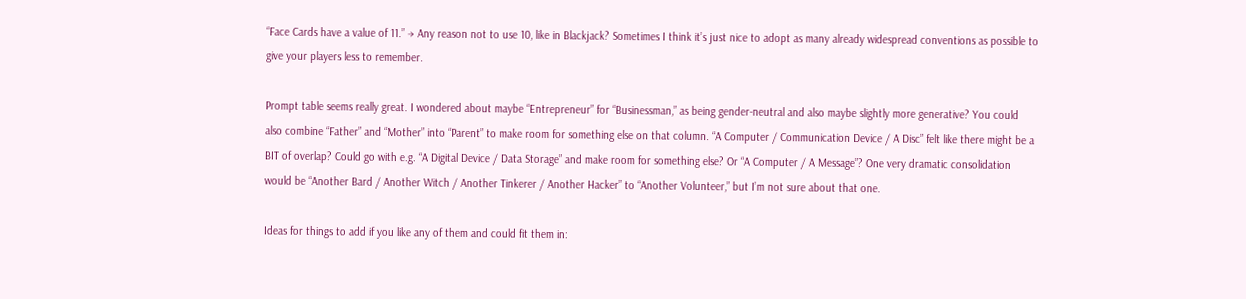“Face Cards have a value of 11.” → Any reason not to use 10, like in Blackjack? Sometimes I think it’s just nice to adopt as many already widespread conventions as possible to give your players less to remember.

Prompt table seems really great. I wondered about maybe “Entrepreneur” for “Businessman,” as being gender-neutral and also maybe slightly more generative? You could also combine “Father” and “Mother” into “Parent” to make room for something else on that column. “A Computer / Communication Device / A Disc” felt like there might be a BIT of overlap? Could go with e.g. “A Digital Device / Data Storage” and make room for something else? Or “A Computer / A Message”? One very dramatic consolidation would be “Another Bard / Another Witch / Another Tinkerer / Another Hacker” to “Another Volunteer,” but I’m not sure about that one.

Ideas for things to add if you like any of them and could fit them in: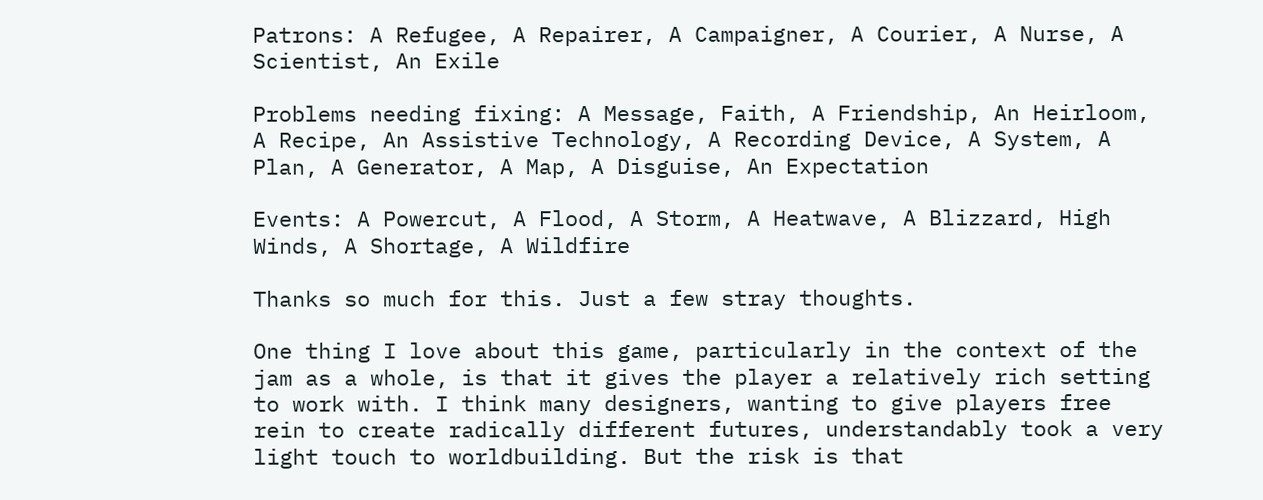Patrons: A Refugee, A Repairer, A Campaigner, A Courier, A Nurse, A Scientist, An Exile

Problems needing fixing: A Message, Faith, A Friendship, An Heirloom, A Recipe, An Assistive Technology, A Recording Device, A System, A Plan, A Generator, A Map, A Disguise, An Expectation

Events: A Powercut, A Flood, A Storm, A Heatwave, A Blizzard, High Winds, A Shortage, A Wildfire

Thanks so much for this. Just a few stray thoughts.

One thing I love about this game, particularly in the context of the jam as a whole, is that it gives the player a relatively rich setting to work with. I think many designers, wanting to give players free rein to create radically different futures, understandably took a very light touch to worldbuilding. But the risk is that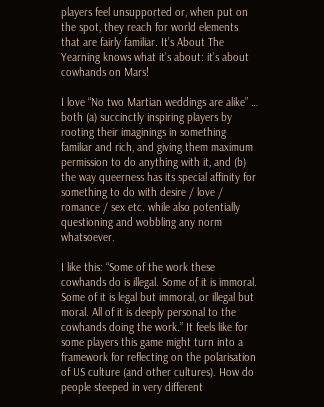players feel unsupported or, when put on the spot, they reach for world elements that are fairly familiar. It’s About The Yearning knows what it’s about: it’s about cowhands on Mars!

I love “No two Martian weddings are alike” … both (a) succinctly inspiring players by rooting their imaginings in something familiar and rich, and giving them maximum permission to do anything with it, and (b) the way queerness has its special affinity for something to do with desire / love / romance / sex etc. while also potentially questioning and wobbling any norm whatsoever.

I like this: “Some of the work these cowhands do is illegal. Some of it is immoral. Some of it is legal but immoral, or illegal but moral. All of it is deeply personal to the cowhands doing the work.” It feels like for some players this game might turn into a framework for reflecting on the polarisation of US culture (and other cultures). How do people steeped in very different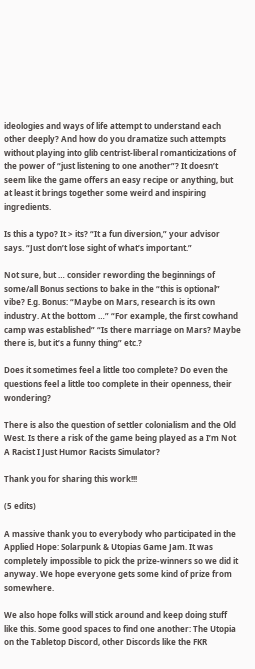ideologies and ways of life attempt to understand each other deeply? And how do you dramatize such attempts without playing into glib centrist-liberal romanticizations of the power of “just listening to one another”? It doesn’t seem like the game offers an easy recipe or anything, but at least it brings together some weird and inspiring ingredients.

Is this a typo? It > its? “It a fun diversion,” your advisor says. “Just don’t lose sight of what’s important.”

Not sure, but … consider rewording the beginnings of some/all Bonus sections to bake in the “this is optional” vibe? E.g. Bonus: “Maybe on Mars, research is its own industry. At the bottom …” “For example, the first cowhand camp was established” “Is there marriage on Mars? Maybe there is, but it’s a funny thing” etc.?

Does it sometimes feel a little too complete? Do even the questions feel a little too complete in their openness, their wondering?

There is also the question of settler colonialism and the Old West. Is there a risk of the game being played as a I’m Not A Racist I Just Humor Racists Simulator?

Thank you for sharing this work!!!

(5 edits)

A massive thank you to everybody who participated in the Applied Hope: Solarpunk & Utopias Game Jam. It was completely impossible to pick the prize-winners so we did it anyway. We hope everyone gets some kind of prize from somewhere.

We also hope folks will stick around and keep doing stuff like this. Some good spaces to find one another: The Utopia on the Tabletop Discord, other Discords like the FKR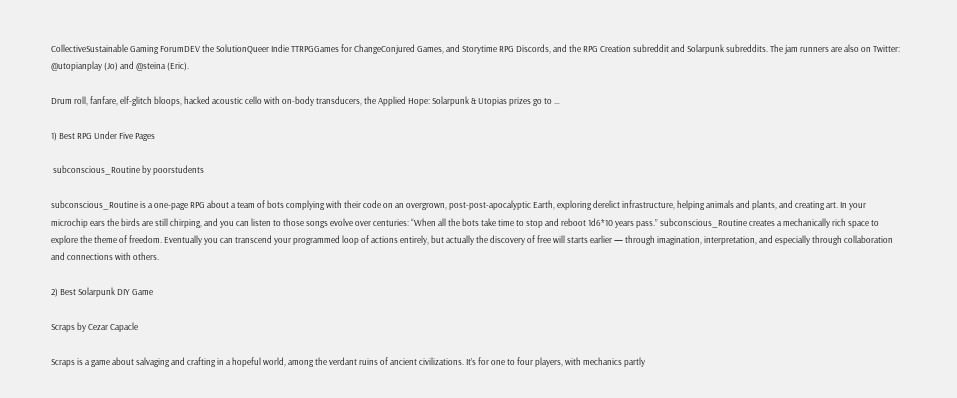CollectiveSustainable Gaming ForumDEV the SolutionQueer Indie TTRPGGames for ChangeConjured Games, and Storytime RPG Discords, and the RPG Creation subreddit and Solarpunk subreddits. The jam runners are also on Twitter: @utopianplay (Jo) and @steina (Eric).

Drum roll, fanfare, elf-glitch bloops, hacked acoustic cello with on-body transducers, the Applied Hope: Solarpunk & Utopias prizes go to …

1) Best RPG Under Five Pages

 subconscious_Routine by poorstudents

subconscious_Routine is a one-page RPG about a team of bots complying with their code on an overgrown, post-post-apocalyptic Earth, exploring derelict infrastructure, helping animals and plants, and creating art. In your microchip ears the birds are still chirping, and you can listen to those songs evolve over centuries: “When all the bots take time to stop and reboot 1d6*10 years pass.” subconscious_Routine creates a mechanically rich space to explore the theme of freedom. Eventually you can transcend your programmed loop of actions entirely, but actually the discovery of free will starts earlier — through imagination, interpretation, and especially through collaboration and connections with others.

2) Best Solarpunk DIY Game

Scraps by Cezar Capacle

Scraps is a game about salvaging and crafting in a hopeful world, among the verdant ruins of ancient civilizations. It’s for one to four players, with mechanics partly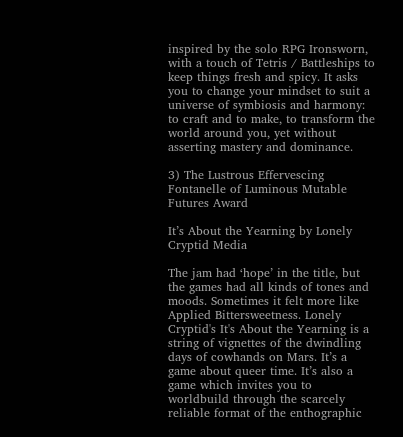inspired by the solo RPG Ironsworn, with a touch of Tetris / Battleships to keep things fresh and spicy. It asks you to change your mindset to suit a universe of symbiosis and harmony: to craft and to make, to transform the world around you, yet without asserting mastery and dominance.

3) The Lustrous Effervescing Fontanelle of Luminous Mutable Futures Award

It’s About the Yearning by Lonely Cryptid Media

The jam had ‘hope’ in the title, but the games had all kinds of tones and moods. Sometimes it felt more like Applied Bittersweetness. Lonely Cryptid's It's About the Yearning is a string of vignettes of the dwindling days of cowhands on Mars. It’s a game about queer time. It’s also a game which invites you to worldbuild through the scarcely reliable format of the enthographic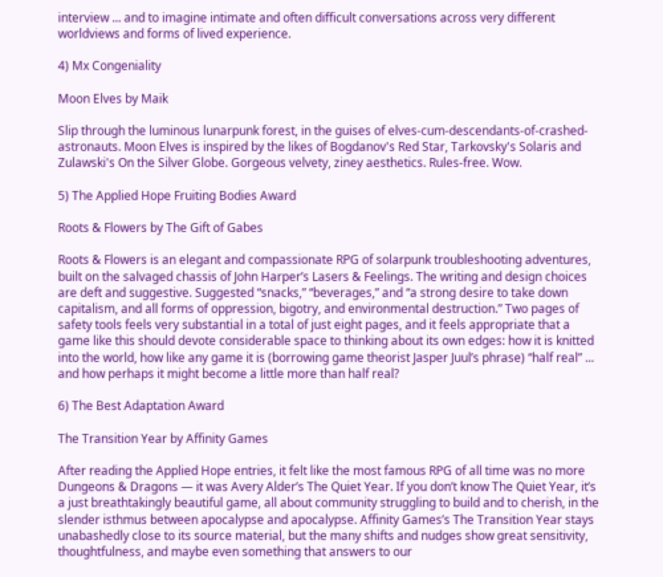interview ... and to imagine intimate and often difficult conversations across very different worldviews and forms of lived experience.

4) Mx Congeniality

Moon Elves by Maik

Slip through the luminous lunarpunk forest, in the guises of elves-cum-descendants-of-crashed-astronauts. Moon Elves is inspired by the likes of Bogdanov's Red Star, Tarkovsky's Solaris and Zulawski's On the Silver Globe. Gorgeous velvety, ziney aesthetics. Rules-free. Wow.

5) The Applied Hope Fruiting Bodies Award

Roots & Flowers by The Gift of Gabes

Roots & Flowers is an elegant and compassionate RPG of solarpunk troubleshooting adventures, built on the salvaged chassis of John Harper’s Lasers & Feelings. The writing and design choices are deft and suggestive. Suggested “snacks,” “beverages,” and “a strong desire to take down capitalism, and all forms of oppression, bigotry, and environmental destruction.” Two pages of safety tools feels very substantial in a total of just eight pages, and it feels appropriate that a game like this should devote considerable space to thinking about its own edges: how it is knitted into the world, how like any game it is (borrowing game theorist Jasper Juul’s phrase) “half real” ... and how perhaps it might become a little more than half real?

6) The Best Adaptation Award

The Transition Year by Affinity Games

After reading the Applied Hope entries, it felt like the most famous RPG of all time was no more Dungeons & Dragons — it was Avery Alder’s The Quiet Year. If you don’t know The Quiet Year, it’s a just breathtakingly beautiful game, all about community struggling to build and to cherish, in the slender isthmus between apocalypse and apocalypse. Affinity Games’s The Transition Year stays unabashedly close to its source material, but the many shifts and nudges show great sensitivity, thoughtfulness, and maybe even something that answers to our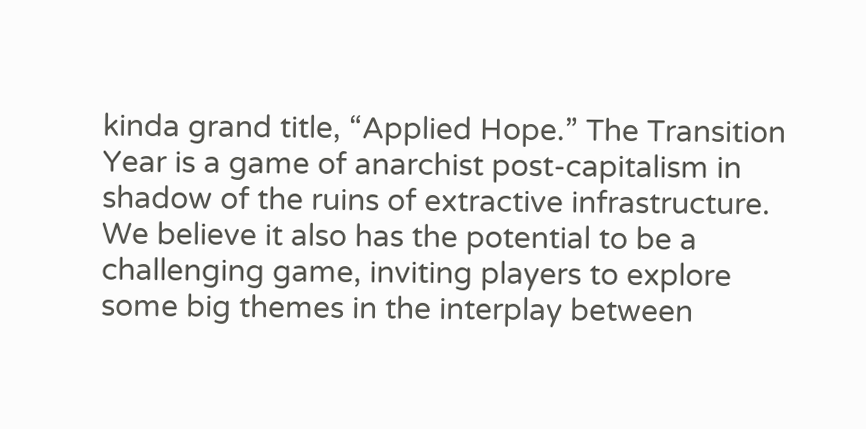kinda grand title, “Applied Hope.” The Transition Year is a game of anarchist post-capitalism in shadow of the ruins of extractive infrastructure. We believe it also has the potential to be a challenging game, inviting players to explore some big themes in the interplay between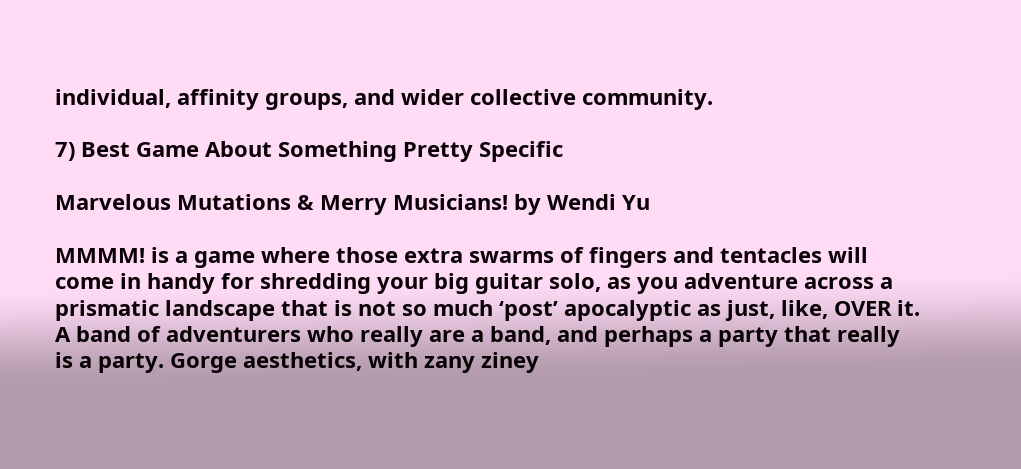individual, affinity groups, and wider collective community.

7) Best Game About Something Pretty Specific

Marvelous Mutations & Merry Musicians! by Wendi Yu

MMMM! is a game where those extra swarms of fingers and tentacles will come in handy for shredding your big guitar solo, as you adventure across a prismatic landscape that is not so much ‘post’ apocalyptic as just, like, OVER it. A band of adventurers who really are a band, and perhaps a party that really is a party. Gorge aesthetics, with zany ziney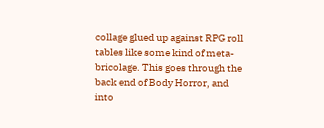collage glued up against RPG roll tables like some kind of meta-bricolage. This goes through the back end of Body Horror, and into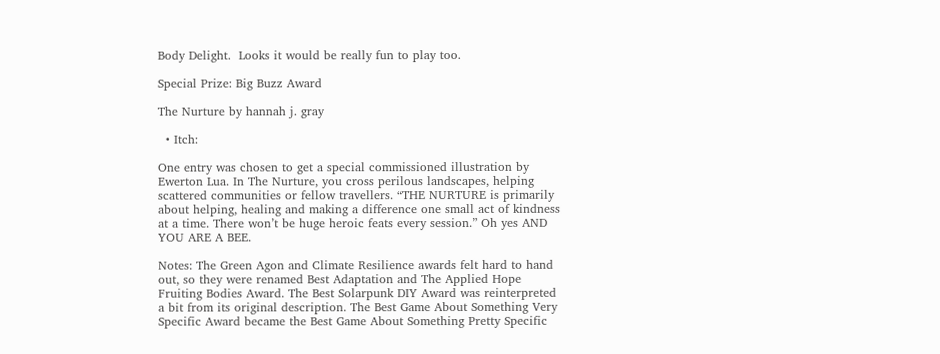Body Delight.  Looks it would be really fun to play too.

Special Prize: Big Buzz Award

The Nurture by hannah j. gray

  • Itch:

One entry was chosen to get a special commissioned illustration by Ewerton Lua. In The Nurture, you cross perilous landscapes, helping scattered communities or fellow travellers. “THE NURTURE is primarily about helping, healing and making a difference one small act of kindness at a time. There won’t be huge heroic feats every session.” Oh yes AND YOU ARE A BEE.

Notes: The Green Agon and Climate Resilience awards felt hard to hand out, so they were renamed Best Adaptation and The Applied Hope Fruiting Bodies Award. The Best Solarpunk DIY Award was reinterpreted a bit from its original description. The Best Game About Something Very Specific Award became the Best Game About Something Pretty Specific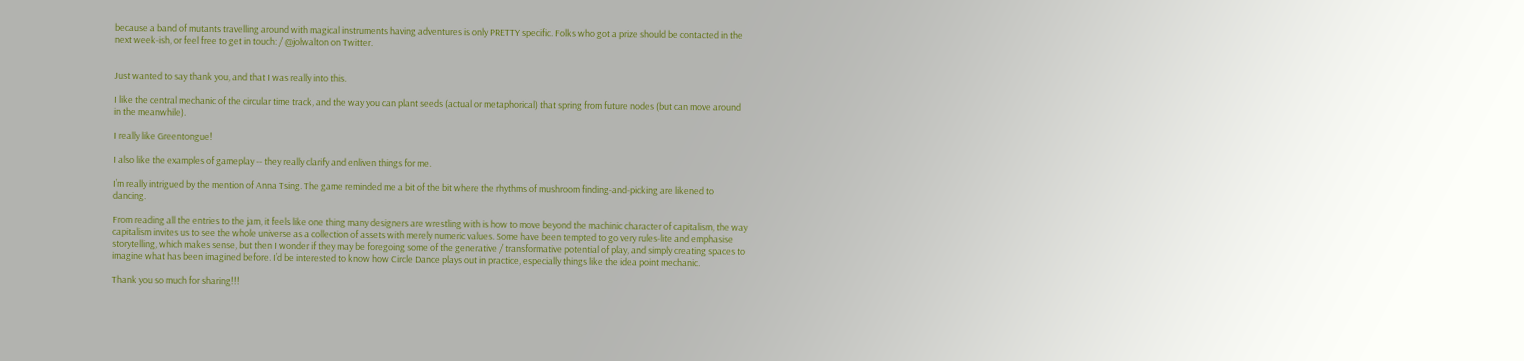because a band of mutants travelling around with magical instruments having adventures is only PRETTY specific. Folks who got a prize should be contacted in the next week-ish, or feel free to get in touch: / @jolwalton on Twitter.


Just wanted to say thank you, and that I was really into this.

I like the central mechanic of the circular time track, and the way you can plant seeds (actual or metaphorical) that spring from future nodes (but can move around in the meanwhile).

I really like Greentongue!

I also like the examples of gameplay -- they really clarify and enliven things for me.

I’m really intrigued by the mention of Anna Tsing. The game reminded me a bit of the bit where the rhythms of mushroom finding-and-picking are likened to dancing.

From reading all the entries to the jam, it feels like one thing many designers are wrestling with is how to move beyond the machinic character of capitalism, the way capitalism invites us to see the whole universe as a collection of assets with merely numeric values. Some have been tempted to go very rules-lite and emphasise storytelling, which makes sense, but then I wonder if they may be foregoing some of the generative / transformative potential of play, and simply creating spaces to imagine what has been imagined before. I’d be interested to know how Circle Dance plays out in practice, especially things like the idea point mechanic.

Thank you so much for sharing!!!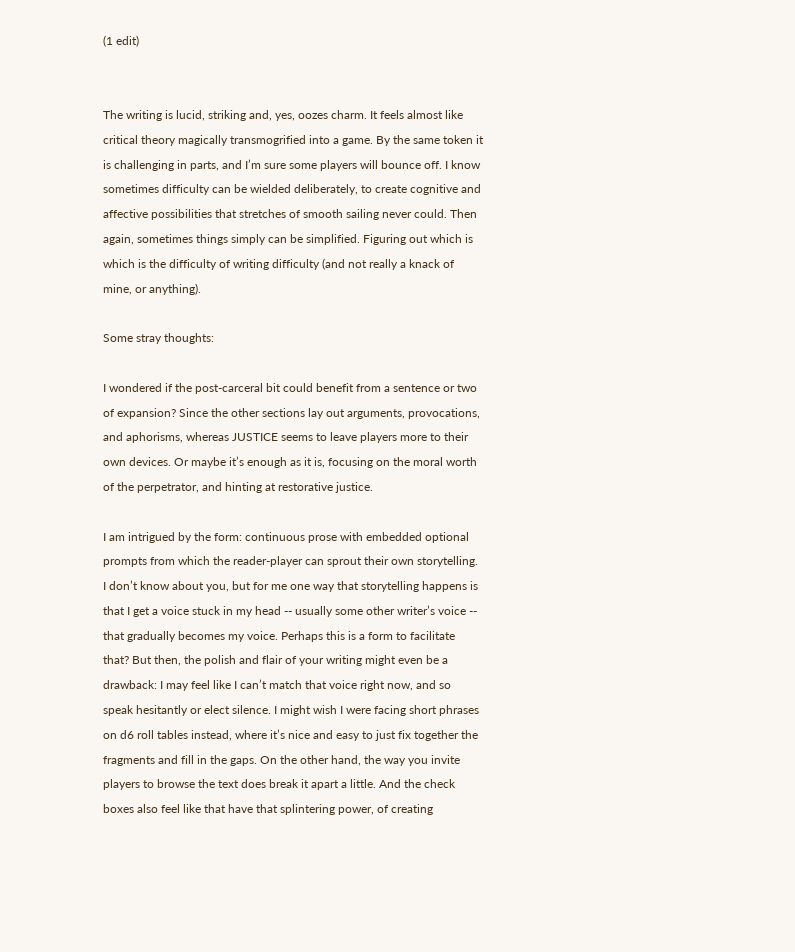(1 edit)


The writing is lucid, striking and, yes, oozes charm. It feels almost like critical theory magically transmogrified into a game. By the same token it is challenging in parts, and I’m sure some players will bounce off. I know sometimes difficulty can be wielded deliberately, to create cognitive and affective possibilities that stretches of smooth sailing never could. Then again, sometimes things simply can be simplified. Figuring out which is which is the difficulty of writing difficulty (and not really a knack of mine, or anything).

Some stray thoughts:

I wondered if the post-carceral bit could benefit from a sentence or two of expansion? Since the other sections lay out arguments, provocations, and aphorisms, whereas JUSTICE seems to leave players more to their own devices. Or maybe it’s enough as it is, focusing on the moral worth of the perpetrator, and hinting at restorative justice.

I am intrigued by the form: continuous prose with embedded optional prompts from which the reader-player can sprout their own storytelling. I don’t know about you, but for me one way that storytelling happens is that I get a voice stuck in my head -- usually some other writer’s voice -- that gradually becomes my voice. Perhaps this is a form to facilitate that? But then, the polish and flair of your writing might even be a drawback: I may feel like I can’t match that voice right now, and so speak hesitantly or elect silence. I might wish I were facing short phrases on d6 roll tables instead, where it’s nice and easy to just fix together the fragments and fill in the gaps. On the other hand, the way you invite players to browse the text does break it apart a little. And the check boxes also feel like that have that splintering power, of creating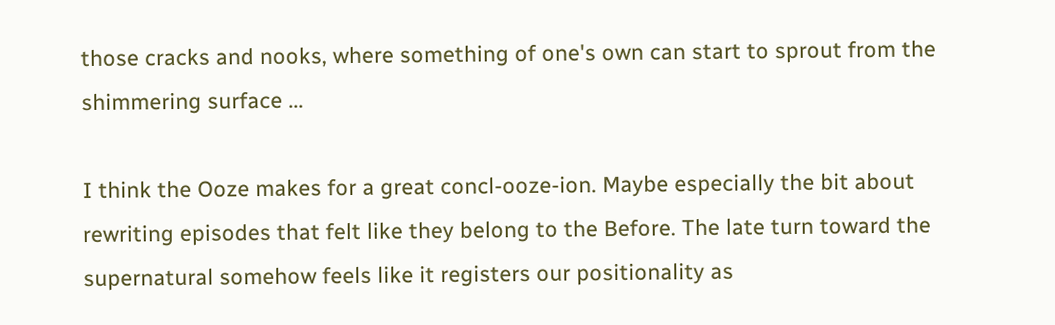those cracks and nooks, where something of one's own can start to sprout from the shimmering surface ...

I think the Ooze makes for a great concl-ooze-ion. Maybe especially the bit about rewriting episodes that felt like they belong to the Before. The late turn toward the supernatural somehow feels like it registers our positionality as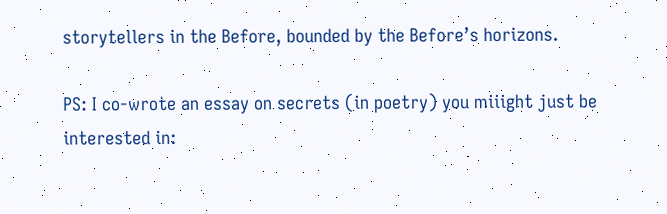storytellers in the Before, bounded by the Before’s horizons.

PS: I co-wrote an essay on secrets (in poetry) you miiight just be interested in: